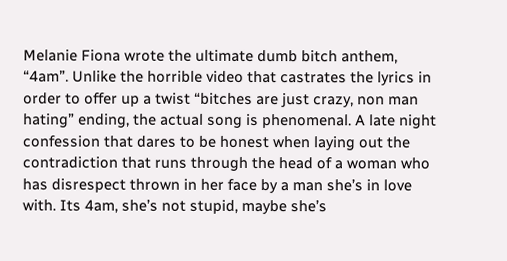Melanie Fiona wrote the ultimate dumb bitch anthem, “4am”. Unlike the horrible video that castrates the lyrics in order to offer up a twist “bitches are just crazy, non man hating” ending, the actual song is phenomenal. A late night confession that dares to be honest when laying out the contradiction that runs through the head of a woman who has disrespect thrown in her face by a man she’s in love with. Its 4am, she’s not stupid, maybe she’s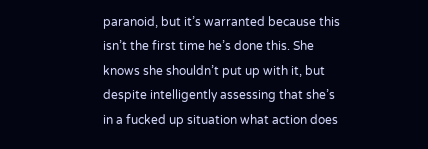paranoid, but it’s warranted because this isn’t the first time he’s done this. She knows she shouldn’t put up with it, but despite intelligently assessing that she’s in a fucked up situation what action does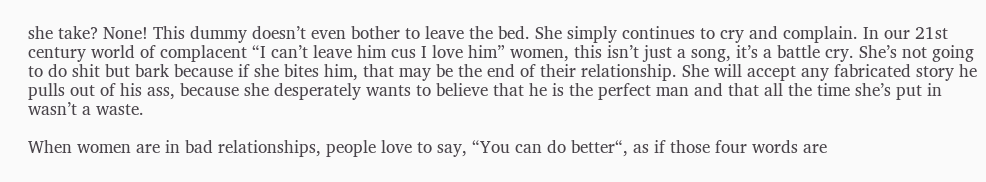she take? None! This dummy doesn’t even bother to leave the bed. She simply continues to cry and complain. In our 21st century world of complacent “I can’t leave him cus I love him” women, this isn’t just a song, it’s a battle cry. She’s not going to do shit but bark because if she bites him, that may be the end of their relationship. She will accept any fabricated story he pulls out of his ass, because she desperately wants to believe that he is the perfect man and that all the time she’s put in wasn’t a waste.

When women are in bad relationships, people love to say, “You can do better“, as if those four words are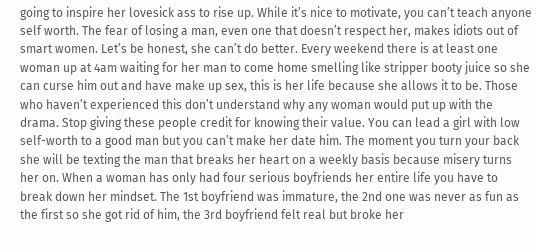going to inspire her lovesick ass to rise up. While it’s nice to motivate, you can’t teach anyone self worth. The fear of losing a man, even one that doesn’t respect her, makes idiots out of smart women. Let’s be honest, she can’t do better. Every weekend there is at least one woman up at 4am waiting for her man to come home smelling like stripper booty juice so she can curse him out and have make up sex, this is her life because she allows it to be. Those who haven’t experienced this don’t understand why any woman would put up with the drama. Stop giving these people credit for knowing their value. You can lead a girl with low self-worth to a good man but you can’t make her date him. The moment you turn your back she will be texting the man that breaks her heart on a weekly basis because misery turns her on. When a woman has only had four serious boyfriends her entire life you have to break down her mindset. The 1st boyfriend was immature, the 2nd one was never as fun as the first so she got rid of him, the 3rd boyfriend felt real but broke her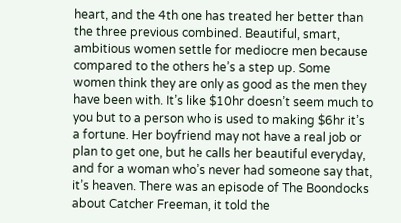heart, and the 4th one has treated her better than the three previous combined. Beautiful, smart, ambitious women settle for mediocre men because compared to the others he’s a step up. Some women think they are only as good as the men they have been with. It’s like $10hr doesn’t seem much to you but to a person who is used to making $6hr it’s a fortune. Her boyfriend may not have a real job or plan to get one, but he calls her beautiful everyday, and for a woman who’s never had someone say that, it’s heaven. There was an episode of The Boondocks about Catcher Freeman, it told the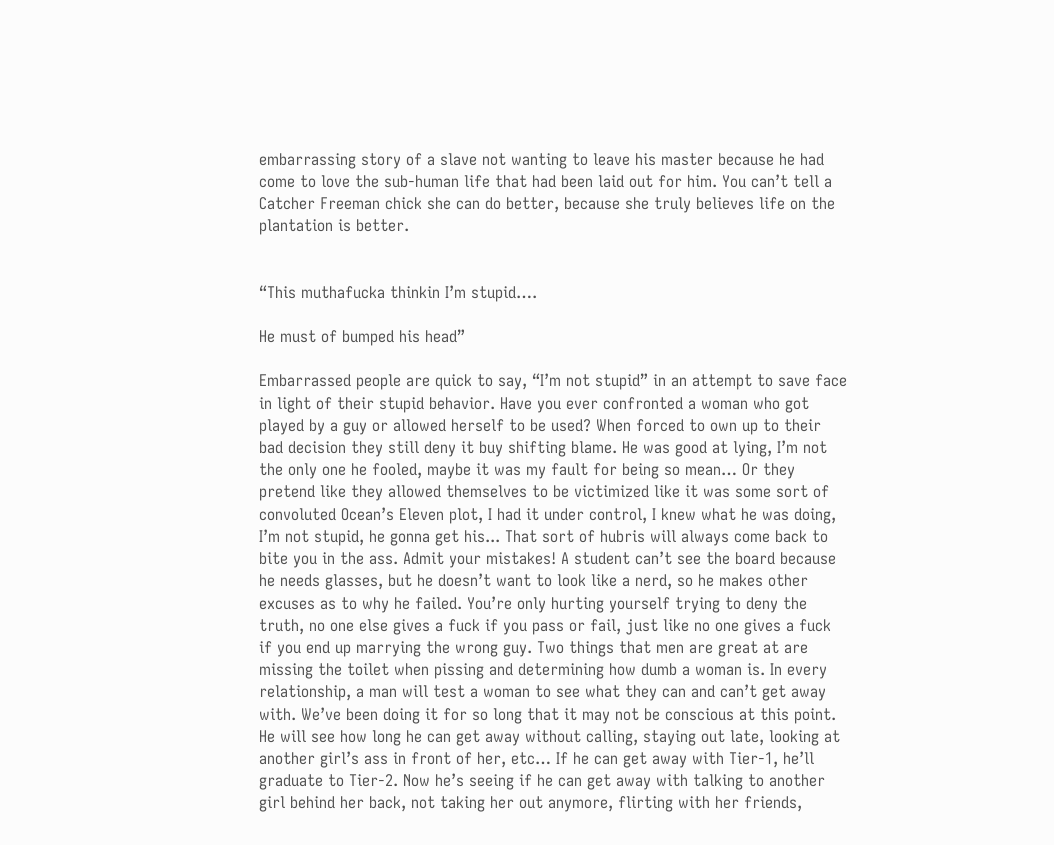embarrassing story of a slave not wanting to leave his master because he had come to love the sub-human life that had been laid out for him. You can’t tell a Catcher Freeman chick she can do better, because she truly believes life on the plantation is better.


“This muthafucka thinkin I’m stupid….

He must of bumped his head”

Embarrassed people are quick to say, “I’m not stupid” in an attempt to save face in light of their stupid behavior. Have you ever confronted a woman who got played by a guy or allowed herself to be used? When forced to own up to their bad decision they still deny it buy shifting blame. He was good at lying, I’m not the only one he fooled, maybe it was my fault for being so mean… Or they pretend like they allowed themselves to be victimized like it was some sort of convoluted Ocean’s Eleven plot, I had it under control, I knew what he was doing, I’m not stupid, he gonna get his... That sort of hubris will always come back to bite you in the ass. Admit your mistakes! A student can’t see the board because he needs glasses, but he doesn’t want to look like a nerd, so he makes other excuses as to why he failed. You’re only hurting yourself trying to deny the truth, no one else gives a fuck if you pass or fail, just like no one gives a fuck if you end up marrying the wrong guy. Two things that men are great at are missing the toilet when pissing and determining how dumb a woman is. In every relationship, a man will test a woman to see what they can and can’t get away with. We’ve been doing it for so long that it may not be conscious at this point. He will see how long he can get away without calling, staying out late, looking at another girl’s ass in front of her, etc… If he can get away with Tier-1, he’ll graduate to Tier-2. Now he’s seeing if he can get away with talking to another girl behind her back, not taking her out anymore, flirting with her friends,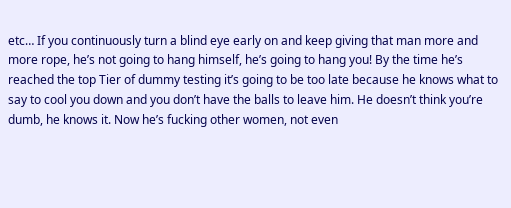etc… If you continuously turn a blind eye early on and keep giving that man more and more rope, he’s not going to hang himself, he’s going to hang you! By the time he’s reached the top Tier of dummy testing it’s going to be too late because he knows what to say to cool you down and you don’t have the balls to leave him. He doesn’t think you’re dumb, he knows it. Now he’s fucking other women, not even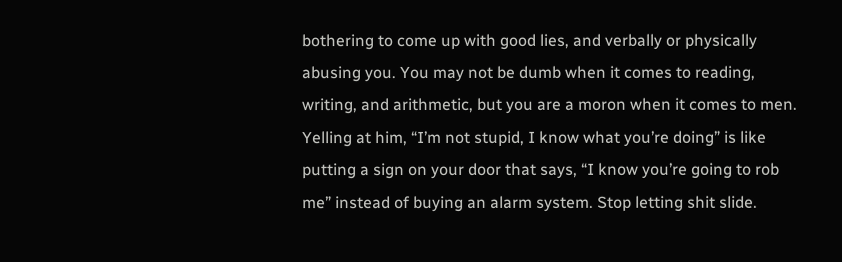bothering to come up with good lies, and verbally or physically abusing you. You may not be dumb when it comes to reading, writing, and arithmetic, but you are a moron when it comes to men. Yelling at him, “I’m not stupid, I know what you’re doing” is like putting a sign on your door that says, “I know you’re going to rob me” instead of buying an alarm system. Stop letting shit slide.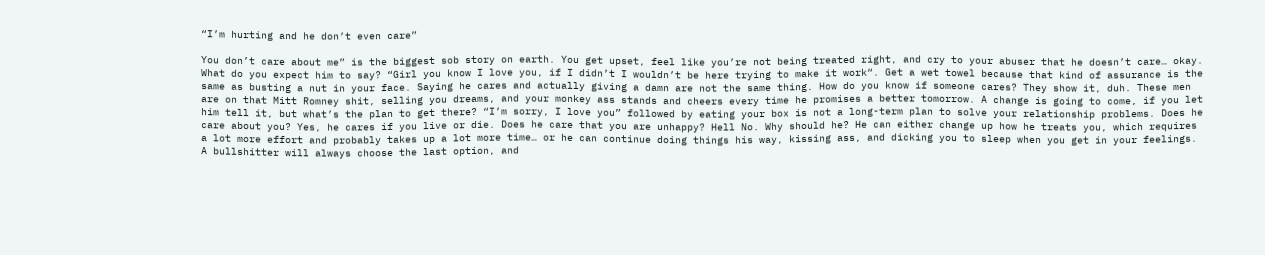“I’m hurting and he don’t even care”

You don’t care about me” is the biggest sob story on earth. You get upset, feel like you’re not being treated right, and cry to your abuser that he doesn’t care… okay. What do you expect him to say? “Girl you know I love you, if I didn’t I wouldn’t be here trying to make it work“. Get a wet towel because that kind of assurance is the same as busting a nut in your face. Saying he cares and actually giving a damn are not the same thing. How do you know if someone cares? They show it, duh. These men are on that Mitt Romney shit, selling you dreams, and your monkey ass stands and cheers every time he promises a better tomorrow. A change is going to come, if you let him tell it, but what’s the plan to get there? “I’m sorry, I love you” followed by eating your box is not a long-term plan to solve your relationship problems. Does he care about you? Yes, he cares if you live or die. Does he care that you are unhappy? Hell No. Why should he? He can either change up how he treats you, which requires a lot more effort and probably takes up a lot more time… or he can continue doing things his way, kissing ass, and dicking you to sleep when you get in your feelings. A bullshitter will always choose the last option, and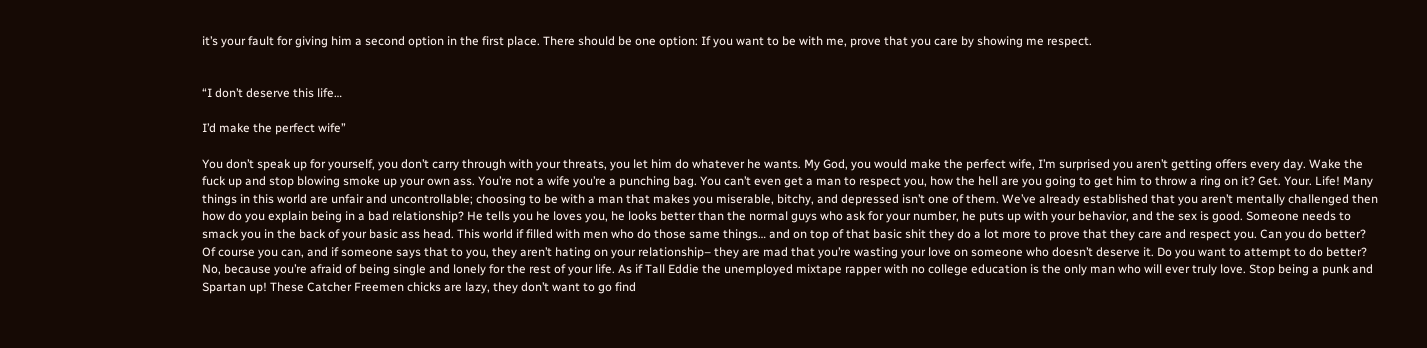it’s your fault for giving him a second option in the first place. There should be one option: If you want to be with me, prove that you care by showing me respect.


“I don’t deserve this life…

I’d make the perfect wife”

You don’t speak up for yourself, you don’t carry through with your threats, you let him do whatever he wants. My God, you would make the perfect wife, I’m surprised you aren’t getting offers every day. Wake the fuck up and stop blowing smoke up your own ass. You’re not a wife you’re a punching bag. You can’t even get a man to respect you, how the hell are you going to get him to throw a ring on it? Get. Your. Life! Many things in this world are unfair and uncontrollable; choosing to be with a man that makes you miserable, bitchy, and depressed isn’t one of them. We’ve already established that you aren’t mentally challenged then how do you explain being in a bad relationship? He tells you he loves you, he looks better than the normal guys who ask for your number, he puts up with your behavior, and the sex is good. Someone needs to smack you in the back of your basic ass head. This world if filled with men who do those same things… and on top of that basic shit they do a lot more to prove that they care and respect you. Can you do better? Of course you can, and if someone says that to you, they aren’t hating on your relationship– they are mad that you’re wasting your love on someone who doesn’t deserve it. Do you want to attempt to do better? No, because you’re afraid of being single and lonely for the rest of your life. As if Tall Eddie the unemployed mixtape rapper with no college education is the only man who will ever truly love. Stop being a punk and Spartan up! These Catcher Freemen chicks are lazy, they don’t want to go find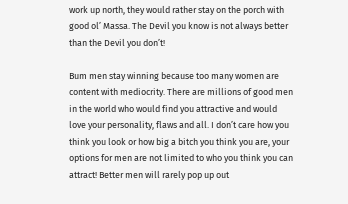work up north, they would rather stay on the porch with good ol’ Massa. The Devil you know is not always better than the Devil you don’t!

Bum men stay winning because too many women are content with mediocrity. There are millions of good men in the world who would find you attractive and would love your personality, flaws and all. I don’t care how you think you look or how big a bitch you think you are, your options for men are not limited to who you think you can attract! Better men will rarely pop up out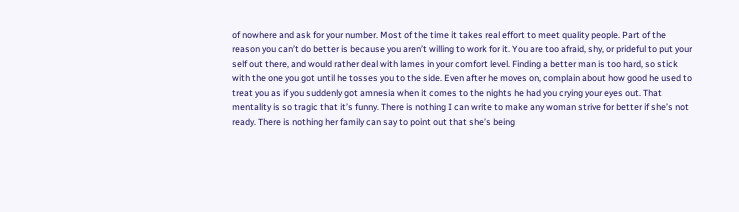of nowhere and ask for your number. Most of the time it takes real effort to meet quality people. Part of the reason you can’t do better is because you aren’t willing to work for it. You are too afraid, shy, or prideful to put your self out there, and would rather deal with lames in your comfort level. Finding a better man is too hard, so stick with the one you got until he tosses you to the side. Even after he moves on, complain about how good he used to treat you as if you suddenly got amnesia when it comes to the nights he had you crying your eyes out. That mentality is so tragic that it’s funny. There is nothing I can write to make any woman strive for better if she’s not ready. There is nothing her family can say to point out that she’s being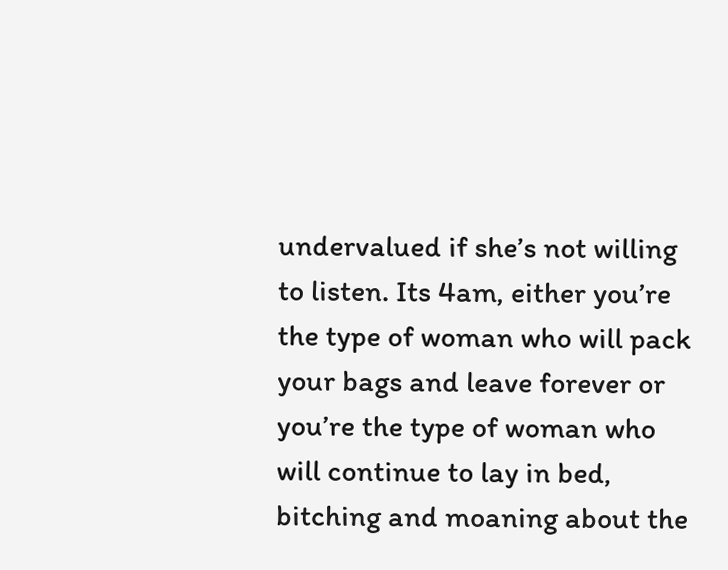undervalued if she’s not willing to listen. Its 4am, either you’re the type of woman who will pack your bags and leave forever or you’re the type of woman who will continue to lay in bed, bitching and moaning about the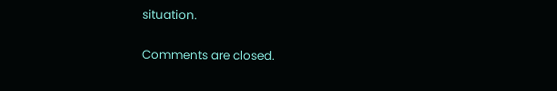situation.

Comments are closed.